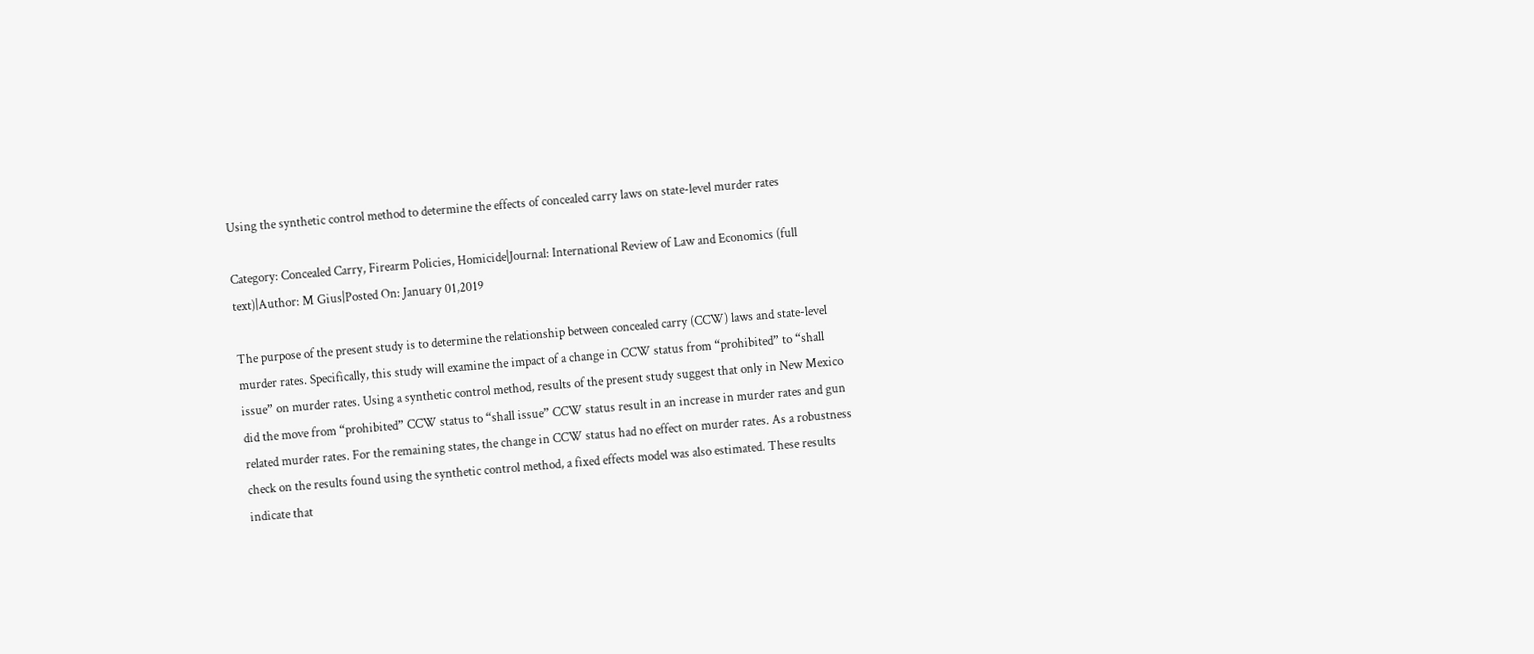Using the synthetic control method to determine the effects of concealed carry laws on state-level murder rates

Category: Concealed Carry, Firearm Policies, Homicide|Journal: International Review of Law and Economics (full text)|Author: M Gius|Posted On: January 01,2019

The purpose of the present study is to determine the relationship between concealed carry (CCW) laws and state-level murder rates. Specifically, this study will examine the impact of a change in CCW status from “prohibited” to “shall issue” on murder rates. Using a synthetic control method, results of the present study suggest that only in New Mexico did the move from “prohibited” CCW status to “shall issue” CCW status result in an increase in murder rates and gun related murder rates. For the remaining states, the change in CCW status had no effect on murder rates. As a robustness check on the results found using the synthetic control method, a fixed effects model was also estimated. These results indicate that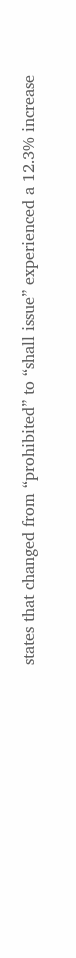states that changed from “prohibited” to “shall issue” experienced a 12.3% increase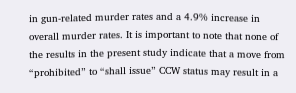in gun-related murder rates and a 4.9% increase in overall murder rates. It is important to note that none of the results in the present study indicate that a move from “prohibited” to “shall issue” CCW status may result in a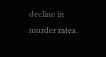decline in murder rates.